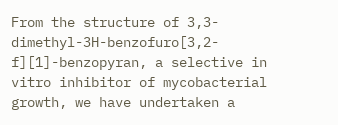From the structure of 3,3-dimethyl-3H-benzofuro[3,2-f][1]-benzopyran, a selective in vitro inhibitor of mycobacterial growth, we have undertaken a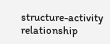structure-activity relationship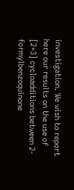investigation. We wish to report here our results on the use of [2+3] cycloadditions between 2-formylbenzoquinone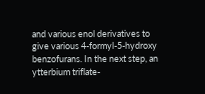and various enol derivatives to give various 4-formyl-5-hydroxy benzofurans. In the next step, an ytterbium triflate-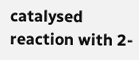catalysed reaction with 2-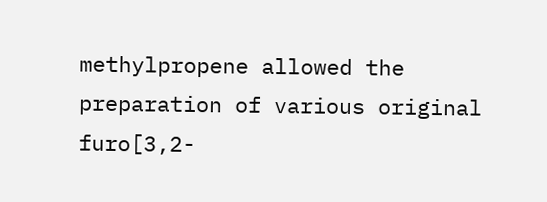methylpropene allowed the preparation of various original furo[3,2-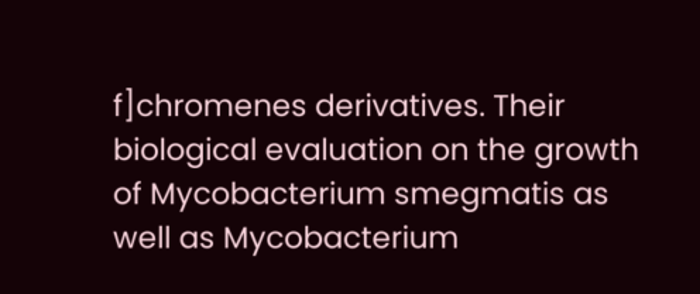f]chromenes derivatives. Their biological evaluation on the growth of Mycobacterium smegmatis as well as Mycobacterium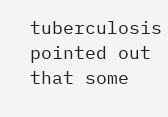tuberculosis pointed out that some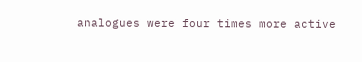analogues were four times more active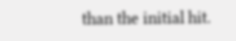than the initial hit.